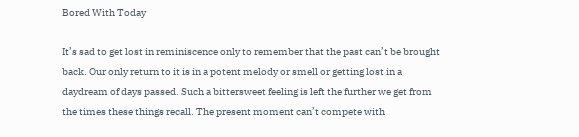Bored With Today

It’s sad to get lost in reminiscence only to remember that the past can’t be brought back. Our only return to it is in a potent melody or smell or getting lost in a daydream of days passed. Such a bittersweet feeling is left the further we get from the times these things recall. The present moment can’t compete with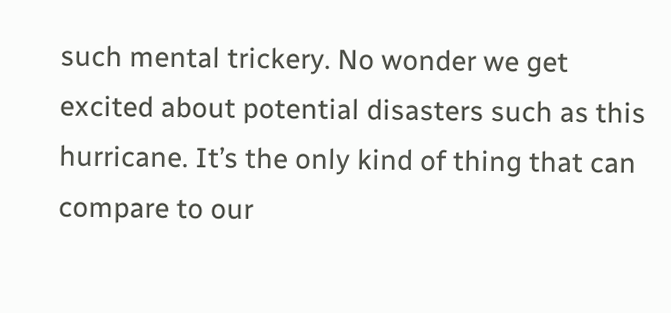such mental trickery. No wonder we get excited about potential disasters such as this hurricane. It’s the only kind of thing that can compare to our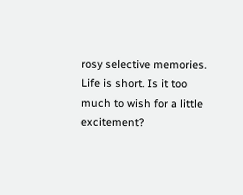rosy selective memories. Life is short. Is it too much to wish for a little excitement?